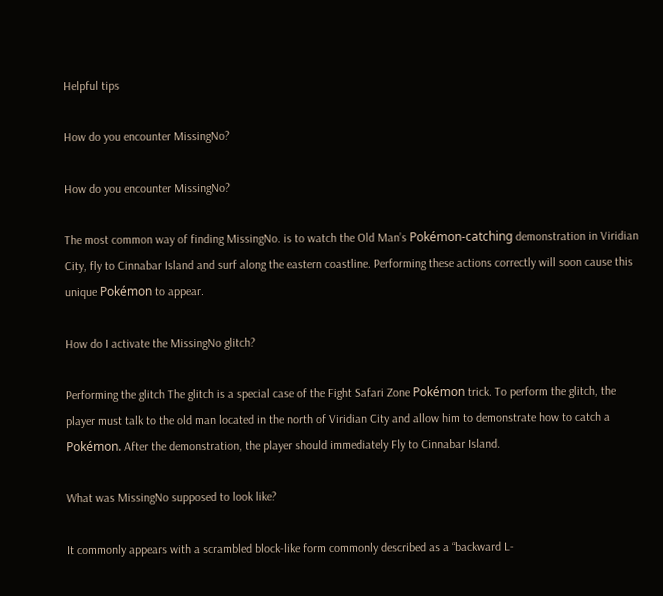Helpful tips

How do you encounter MissingNo?

How do you encounter MissingNo?

The most common way of finding MissingNo. is to watch the Old Man’s Pokémon-catching demonstration in Viridian City, fly to Cinnabar Island and surf along the eastern coastline. Performing these actions correctly will soon cause this unique Pokémon to appear.

How do I activate the MissingNo glitch?

Performing the glitch The glitch is a special case of the Fight Safari Zone Pokémon trick. To perform the glitch, the player must talk to the old man located in the north of Viridian City and allow him to demonstrate how to catch a Pokémon. After the demonstration, the player should immediately Fly to Cinnabar Island.

What was MissingNo supposed to look like?

It commonly appears with a scrambled block-like form commonly described as a “backward L-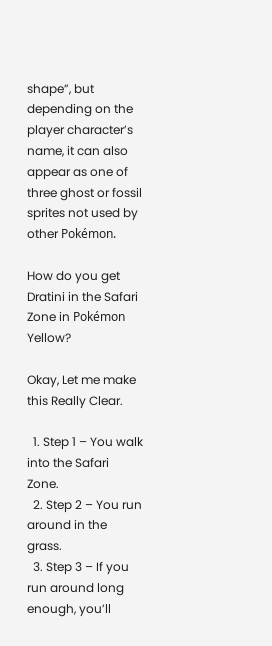shape”, but depending on the player character’s name, it can also appear as one of three ghost or fossil sprites not used by other Pokémon.

How do you get Dratini in the Safari Zone in Pokémon Yellow?

Okay, Let me make this Really Clear.

  1. Step 1 – You walk into the Safari Zone.
  2. Step 2 – You run around in the grass.
  3. Step 3 – If you run around long enough, you’ll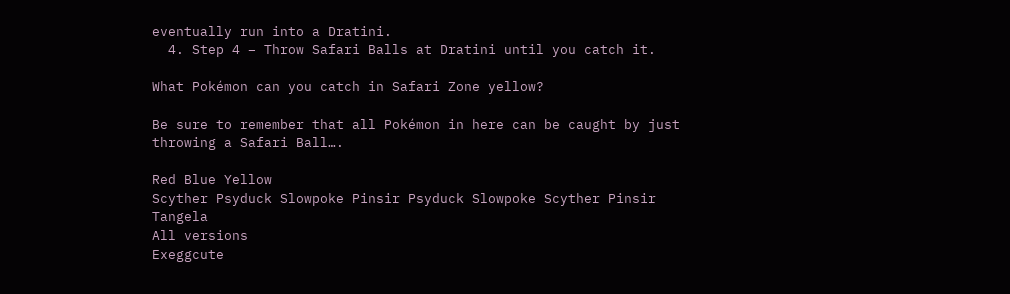eventually run into a Dratini.
  4. Step 4 – Throw Safari Balls at Dratini until you catch it.

What Pokémon can you catch in Safari Zone yellow?

Be sure to remember that all Pokémon in here can be caught by just throwing a Safari Ball….

Red Blue Yellow
Scyther Psyduck Slowpoke Pinsir Psyduck Slowpoke Scyther Pinsir Tangela
All versions
Exeggcute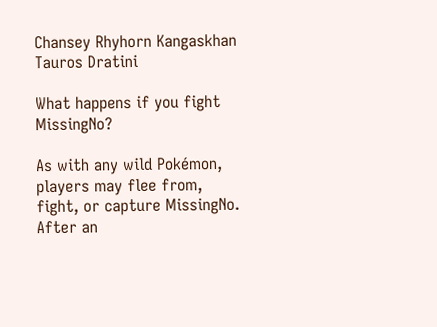Chansey Rhyhorn Kangaskhan Tauros Dratini

What happens if you fight MissingNo?

As with any wild Pokémon, players may flee from, fight, or capture MissingNo. After an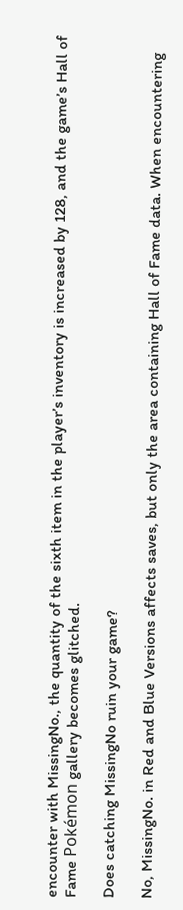encounter with MissingNo., the quantity of the sixth item in the player’s inventory is increased by 128, and the game’s Hall of Fame Pokémon gallery becomes glitched.

Does catching MissingNo ruin your game?

No, MissingNo. in Red and Blue Versions affects saves, but only the area containing Hall of Fame data. When encountering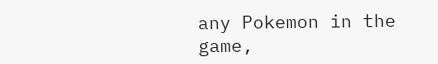any Pokemon in the game,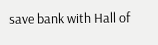save bank with Hall of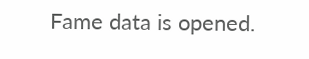Fame data is opened.